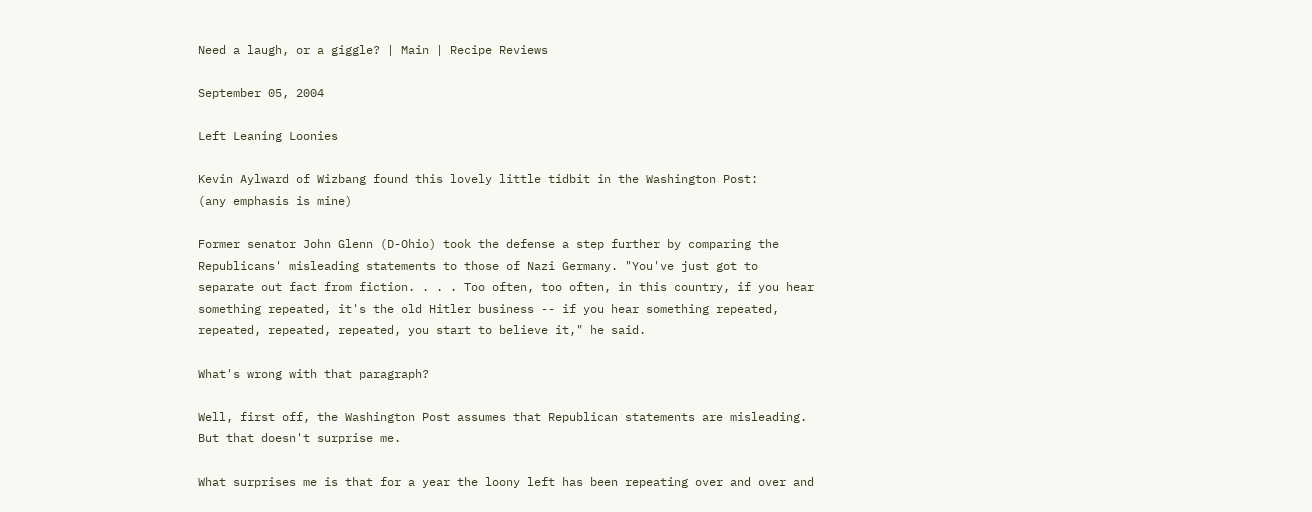Need a laugh, or a giggle? | Main | Recipe Reviews

September 05, 2004

Left Leaning Loonies

Kevin Aylward of Wizbang found this lovely little tidbit in the Washington Post:
(any emphasis is mine)

Former senator John Glenn (D-Ohio) took the defense a step further by comparing the Republicans' misleading statements to those of Nazi Germany. "You've just got to separate out fact from fiction. . . . Too often, too often, in this country, if you hear something repeated, it's the old Hitler business -- if you hear something repeated, repeated, repeated, repeated, you start to believe it," he said.

What's wrong with that paragraph?

Well, first off, the Washington Post assumes that Republican statements are misleading. But that doesn't surprise me.

What surprises me is that for a year the loony left has been repeating over and over and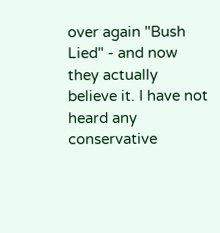over again "Bush Lied" - and now they actually believe it. I have not heard any conservative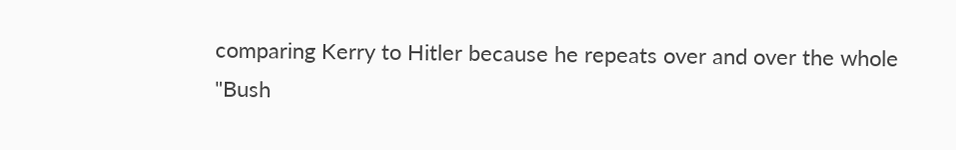comparing Kerry to Hitler because he repeats over and over the whole "Bush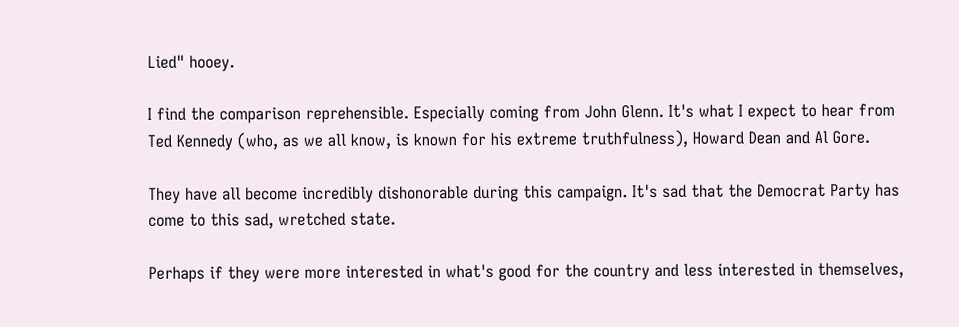Lied" hooey.

I find the comparison reprehensible. Especially coming from John Glenn. It's what I expect to hear from Ted Kennedy (who, as we all know, is known for his extreme truthfulness), Howard Dean and Al Gore.

They have all become incredibly dishonorable during this campaign. It's sad that the Democrat Party has come to this sad, wretched state.

Perhaps if they were more interested in what's good for the country and less interested in themselves,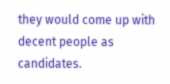they would come up with decent people as candidates.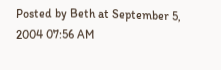Posted by Beth at September 5, 2004 07:56 AM